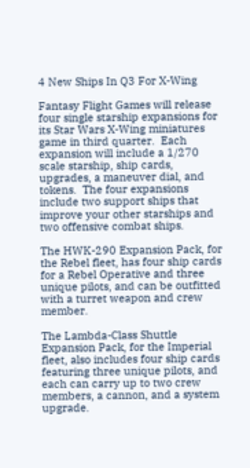4 New Ships In Q3 For X-Wing

Fantasy Flight Games will release four single starship expansions for its Star Wars X-Wing miniatures game in third quarter.  Each expansion will include a 1/270 scale starship, ship cards, upgrades, a maneuver dial, and tokens.  The four expansions include two support ships that improve your other starships and two offensive combat ships.

The HWK-290 Expansion Pack, for the Rebel fleet, has four ship cards for a Rebel Operative and three unique pilots, and can be outfitted with a turret weapon and crew member.

The Lambda-Class Shuttle Expansion Pack, for the Imperial fleet, also includes four ship cards featuring three unique pilots, and each can carry up to two crew members, a cannon, and a system upgrade.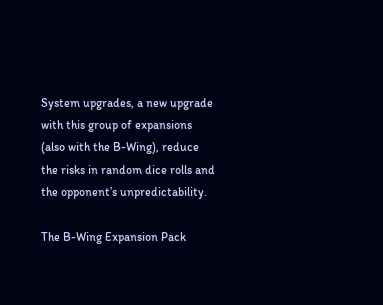System upgrades, a new upgrade with this group of expansions (also with the B-Wing), reduce the risks in random dice rolls and the opponent’s unpredictability.

The B-Wing Expansion Pack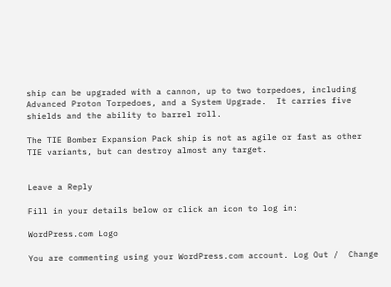ship can be upgraded with a cannon, up to two torpedoes, including Advanced Proton Torpedoes, and a System Upgrade.  It carries five shields and the ability to barrel roll.

The TIE Bomber Expansion Pack ship is not as agile or fast as other TIE variants, but can destroy almost any target.


Leave a Reply

Fill in your details below or click an icon to log in:

WordPress.com Logo

You are commenting using your WordPress.com account. Log Out /  Change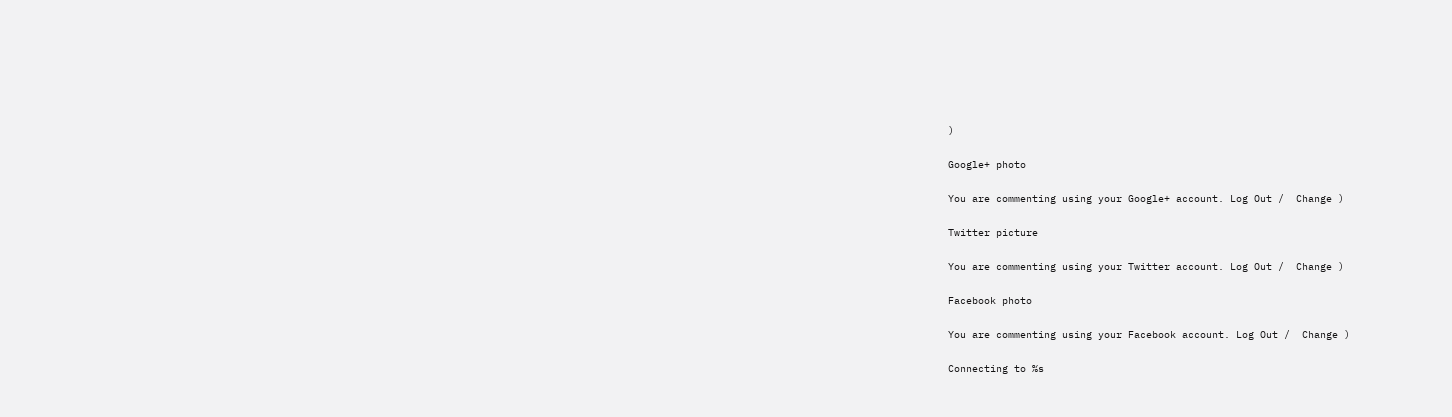)

Google+ photo

You are commenting using your Google+ account. Log Out /  Change )

Twitter picture

You are commenting using your Twitter account. Log Out /  Change )

Facebook photo

You are commenting using your Facebook account. Log Out /  Change )

Connecting to %s